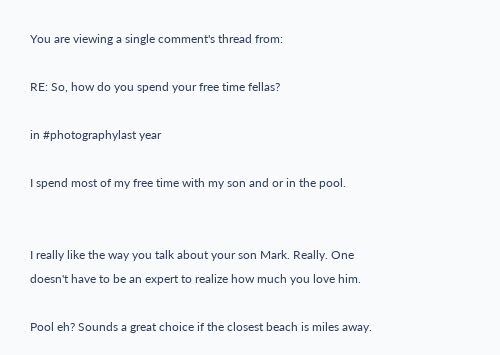You are viewing a single comment's thread from:

RE: So, how do you spend your free time fellas?

in #photographylast year

I spend most of my free time with my son and or in the pool.


I really like the way you talk about your son Mark. Really. One doesn't have to be an expert to realize how much you love him.

Pool eh? Sounds a great choice if the closest beach is miles away.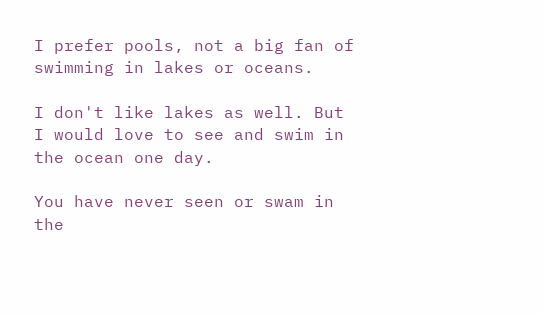I prefer pools, not a big fan of swimming in lakes or oceans.

I don't like lakes as well. But I would love to see and swim in the ocean one day.

You have never seen or swam in the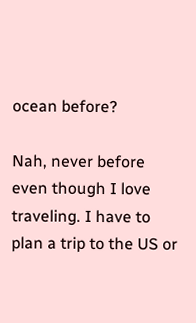ocean before?

Nah, never before even though I love traveling. I have to plan a trip to the US or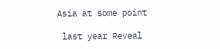Asia at some point

 last year Reveal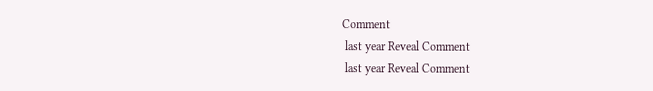Comment
 last year Reveal Comment
 last year Reveal Comment